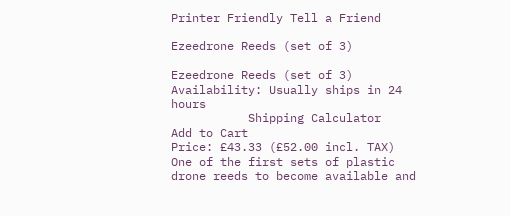Printer Friendly Tell a Friend

Ezeedrone Reeds (set of 3)

Ezeedrone Reeds (set of 3)
Availability: Usually ships in 24 hours
           Shipping Calculator            Add to Cart
Price: £43.33 (£52.00 incl. TAX)
One of the first sets of plastic drone reeds to become available and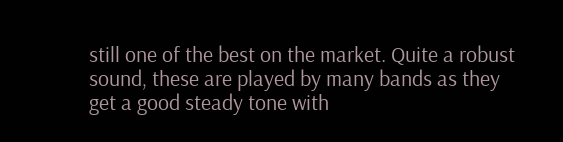still one of the best on the market. Quite a robust sound, these are played by many bands as they get a good steady tone with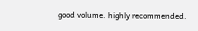good volume. highly recommended.